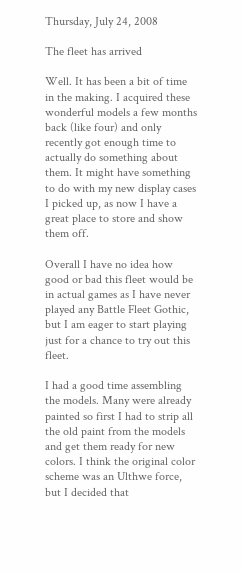Thursday, July 24, 2008

The fleet has arrived

Well. It has been a bit of time in the making. I acquired these wonderful models a few months back (like four) and only recently got enough time to actually do something about them. It might have something to do with my new display cases I picked up, as now I have a great place to store and show them off.

Overall I have no idea how good or bad this fleet would be in actual games as I have never played any Battle Fleet Gothic, but I am eager to start playing just for a chance to try out this fleet.

I had a good time assembling the models. Many were already painted so first I had to strip all the old paint from the models and get them ready for new colors. I think the original color scheme was an Ulthwe force, but I decided that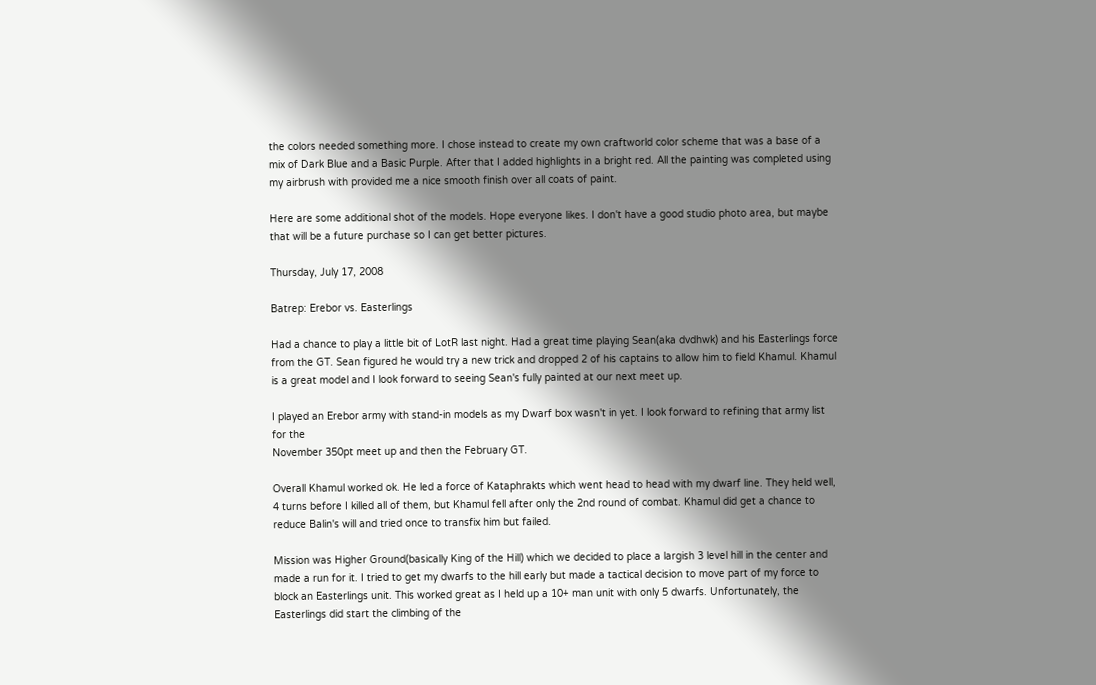the colors needed something more. I chose instead to create my own craftworld color scheme that was a base of a mix of Dark Blue and a Basic Purple. After that I added highlights in a bright red. All the painting was completed using my airbrush with provided me a nice smooth finish over all coats of paint.

Here are some additional shot of the models. Hope everyone likes. I don't have a good studio photo area, but maybe that will be a future purchase so I can get better pictures.

Thursday, July 17, 2008

Batrep: Erebor vs. Easterlings

Had a chance to play a little bit of LotR last night. Had a great time playing Sean(aka dvdhwk) and his Easterlings force from the GT. Sean figured he would try a new trick and dropped 2 of his captains to allow him to field Khamul. Khamul is a great model and I look forward to seeing Sean's fully painted at our next meet up.

I played an Erebor army with stand-in models as my Dwarf box wasn't in yet. I look forward to refining that army list for the
November 350pt meet up and then the February GT.

Overall Khamul worked ok. He led a force of Kataphrakts which went head to head with my dwarf line. They held well, 4 turns before I killed all of them, but Khamul fell after only the 2nd round of combat. Khamul did get a chance to reduce Balin's will and tried once to transfix him but failed.

Mission was Higher Ground(basically King of the Hill) which we decided to place a largish 3 level hill in the center and made a run for it. I tried to get my dwarfs to the hill early but made a tactical decision to move part of my force to block an Easterlings unit. This worked great as I held up a 10+ man unit with only 5 dwarfs. Unfortunately, the Easterlings did start the climbing of the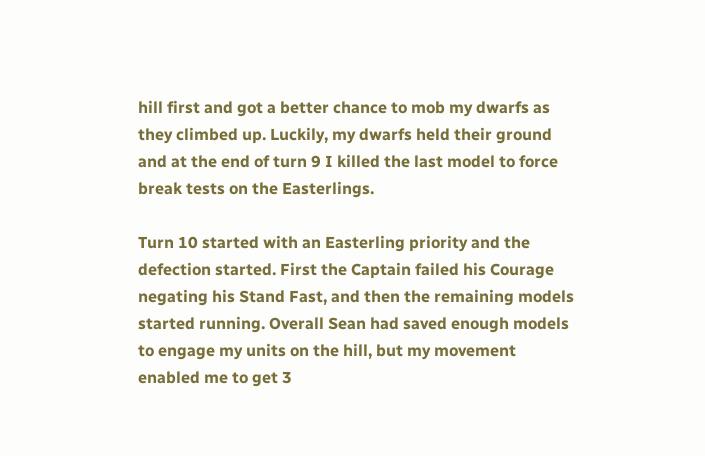hill first and got a better chance to mob my dwarfs as they climbed up. Luckily, my dwarfs held their ground and at the end of turn 9 I killed the last model to force break tests on the Easterlings.

Turn 10 started with an Easterling priority and the defection started. First the Captain failed his Courage negating his Stand Fast, and then the remaining models started running. Overall Sean had saved enough models to engage my units on the hill, but my movement enabled me to get 3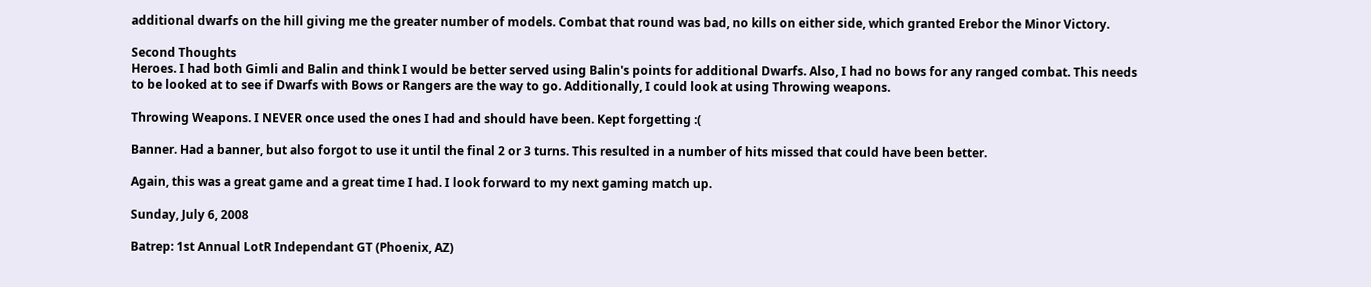additional dwarfs on the hill giving me the greater number of models. Combat that round was bad, no kills on either side, which granted Erebor the Minor Victory.

Second Thoughts
Heroes. I had both Gimli and Balin and think I would be better served using Balin's points for additional Dwarfs. Also, I had no bows for any ranged combat. This needs to be looked at to see if Dwarfs with Bows or Rangers are the way to go. Additionally, I could look at using Throwing weapons.

Throwing Weapons. I NEVER once used the ones I had and should have been. Kept forgetting :(

Banner. Had a banner, but also forgot to use it until the final 2 or 3 turns. This resulted in a number of hits missed that could have been better.

Again, this was a great game and a great time I had. I look forward to my next gaming match up.

Sunday, July 6, 2008

Batrep: 1st Annual LotR Independant GT (Phoenix, AZ)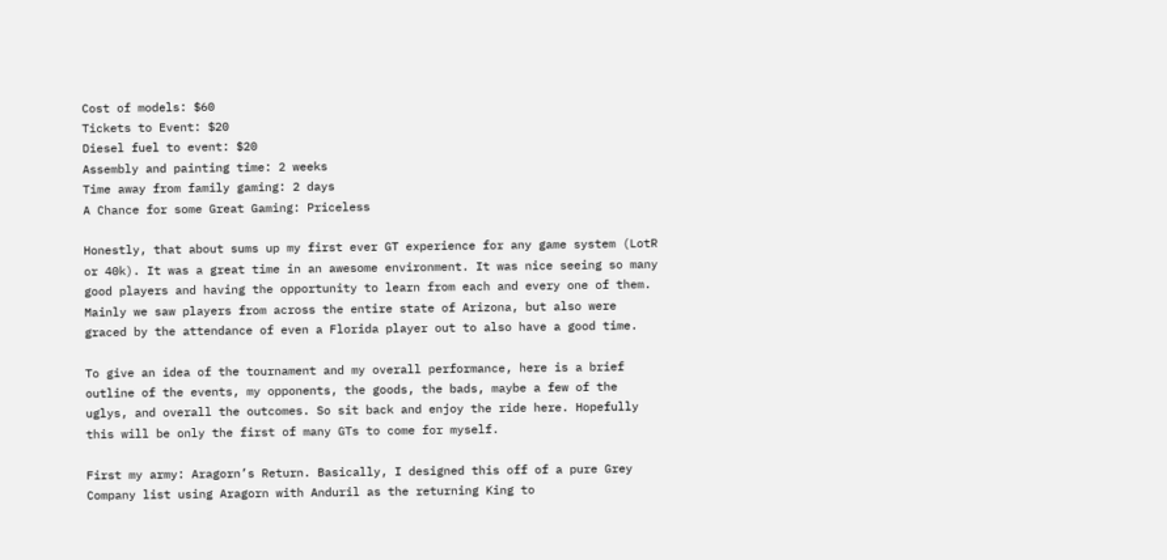Cost of models: $60
Tickets to Event: $20
Diesel fuel to event: $20
Assembly and painting time: 2 weeks
Time away from family gaming: 2 days
A Chance for some Great Gaming: Priceless

Honestly, that about sums up my first ever GT experience for any game system (LotR or 40k). It was a great time in an awesome environment. It was nice seeing so many good players and having the opportunity to learn from each and every one of them. Mainly we saw players from across the entire state of Arizona, but also were graced by the attendance of even a Florida player out to also have a good time.

To give an idea of the tournament and my overall performance, here is a brief outline of the events, my opponents, the goods, the bads, maybe a few of the uglys, and overall the outcomes. So sit back and enjoy the ride here. Hopefully this will be only the first of many GTs to come for myself.

First my army: Aragorn’s Return. Basically, I designed this off of a pure Grey Company list using Aragorn with Anduril as the returning King to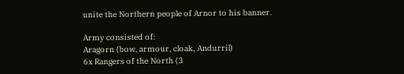unite the Northern people of Arnor to his banner.

Army consisted of:
Aragorn (bow, armour, cloak, Andurril)
6x Rangers of the North (3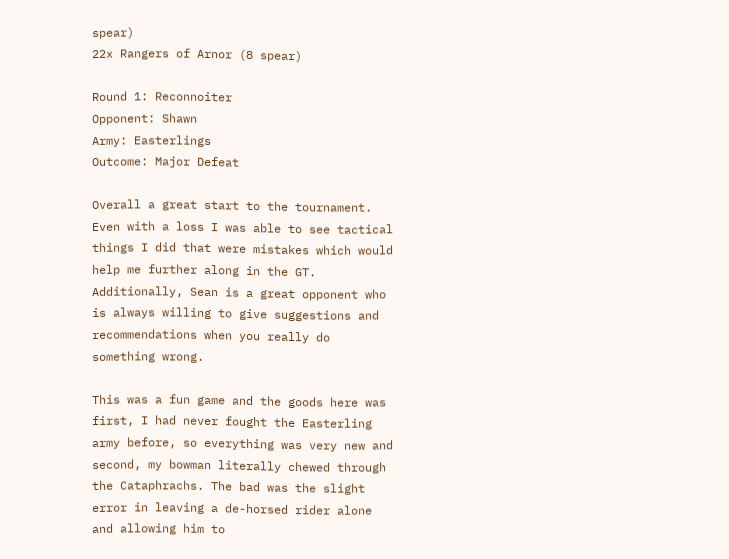spear)
22x Rangers of Arnor (8 spear)

Round 1: Reconnoiter
Opponent: Shawn
Army: Easterlings
Outcome: Major Defeat

Overall a great start to the tournament. Even with a loss I was able to see tactical things I did that were mistakes which would help me further along in the GT. Additionally, Sean is a great opponent who is always willing to give suggestions and recommendations when you really do something wrong.

This was a fun game and the goods here was first, I had never fought the Easterling army before, so everything was very new and second, my bowman literally chewed through the Cataphrachs. The bad was the slight error in leaving a de-horsed rider alone and allowing him to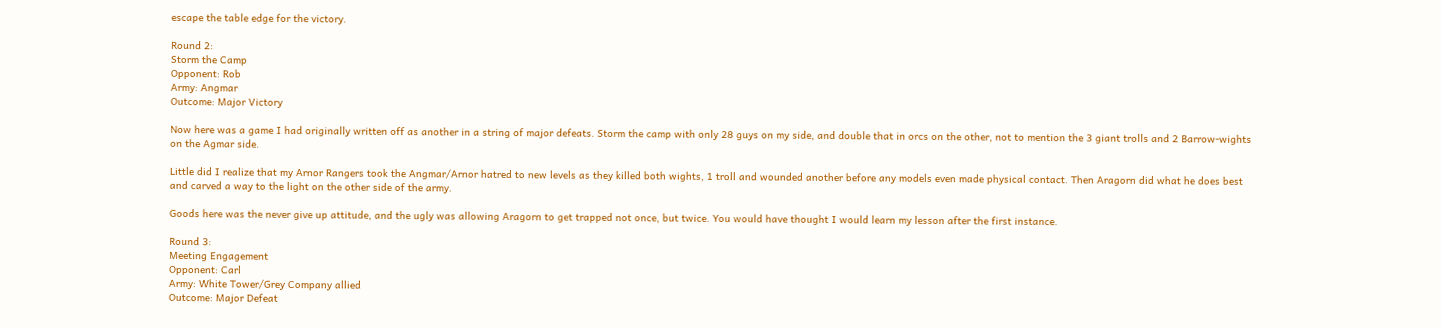escape the table edge for the victory.

Round 2:
Storm the Camp
Opponent: Rob
Army: Angmar
Outcome: Major Victory

Now here was a game I had originally written off as another in a string of major defeats. Storm the camp with only 28 guys on my side, and double that in orcs on the other, not to mention the 3 giant trolls and 2 Barrow-wights on the Agmar side.

Little did I realize that my Arnor Rangers took the Angmar/Arnor hatred to new levels as they killed both wights, 1 troll and wounded another before any models even made physical contact. Then Aragorn did what he does best and carved a way to the light on the other side of the army.

Goods here was the never give up attitude, and the ugly was allowing Aragorn to get trapped not once, but twice. You would have thought I would learn my lesson after the first instance.

Round 3:
Meeting Engagement
Opponent: Carl
Army: White Tower/Grey Company allied
Outcome: Major Defeat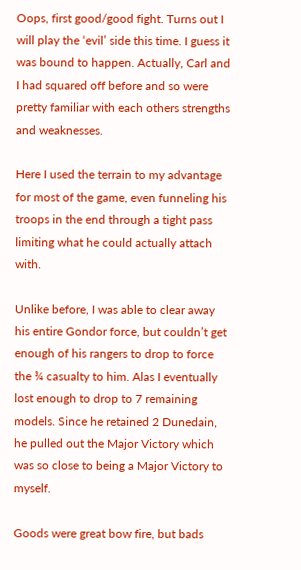Oops, first good/good fight. Turns out I will play the ‘evil’ side this time. I guess it was bound to happen. Actually, Carl and I had squared off before and so were pretty familiar with each others strengths and weaknesses.

Here I used the terrain to my advantage for most of the game, even funneling his troops in the end through a tight pass limiting what he could actually attach with.

Unlike before, I was able to clear away his entire Gondor force, but couldn’t get enough of his rangers to drop to force the ¾ casualty to him. Alas I eventually lost enough to drop to 7 remaining models. Since he retained 2 Dunedain, he pulled out the Major Victory which was so close to being a Major Victory to myself.

Goods were great bow fire, but bads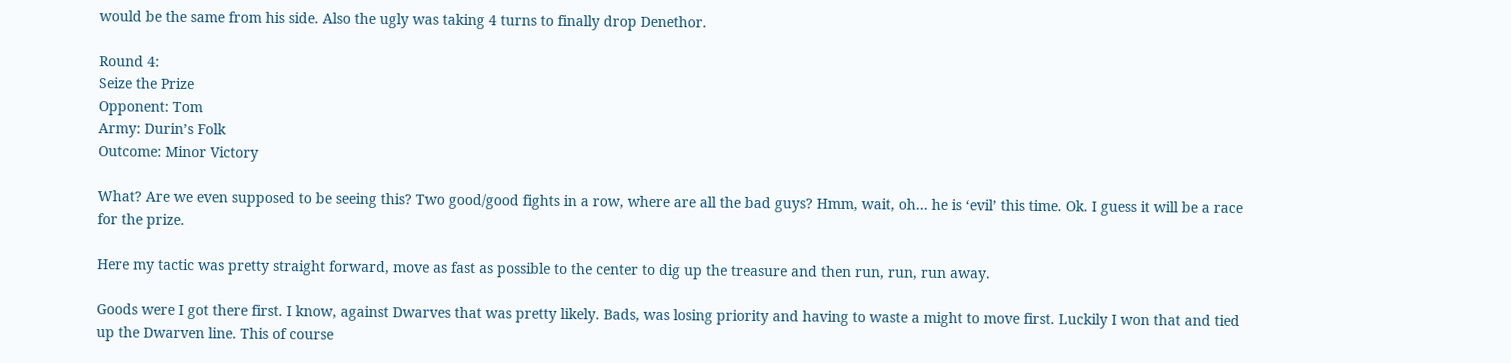would be the same from his side. Also the ugly was taking 4 turns to finally drop Denethor.

Round 4:
Seize the Prize
Opponent: Tom
Army: Durin’s Folk
Outcome: Minor Victory

What? Are we even supposed to be seeing this? Two good/good fights in a row, where are all the bad guys? Hmm, wait, oh… he is ‘evil’ this time. Ok. I guess it will be a race for the prize.

Here my tactic was pretty straight forward, move as fast as possible to the center to dig up the treasure and then run, run, run away.

Goods were I got there first. I know, against Dwarves that was pretty likely. Bads, was losing priority and having to waste a might to move first. Luckily I won that and tied up the Dwarven line. This of course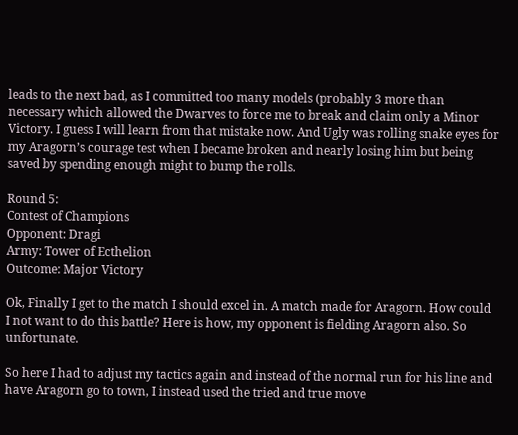leads to the next bad, as I committed too many models (probably 3 more than necessary which allowed the Dwarves to force me to break and claim only a Minor Victory. I guess I will learn from that mistake now. And Ugly was rolling snake eyes for my Aragorn’s courage test when I became broken and nearly losing him but being saved by spending enough might to bump the rolls.

Round 5:
Contest of Champions
Opponent: Dragi
Army: Tower of Ecthelion
Outcome: Major Victory

Ok, Finally I get to the match I should excel in. A match made for Aragorn. How could I not want to do this battle? Here is how, my opponent is fielding Aragorn also. So unfortunate.

So here I had to adjust my tactics again and instead of the normal run for his line and have Aragorn go to town, I instead used the tried and true move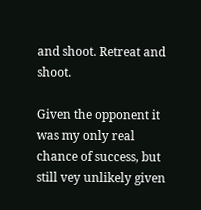and shoot. Retreat and shoot.

Given the opponent it was my only real chance of success, but still vey unlikely given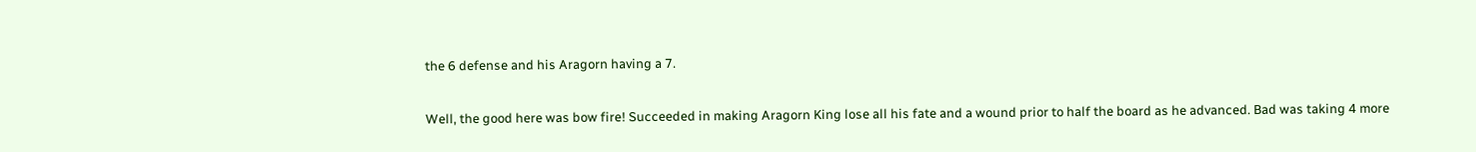the 6 defense and his Aragorn having a 7.

Well, the good here was bow fire! Succeeded in making Aragorn King lose all his fate and a wound prior to half the board as he advanced. Bad was taking 4 more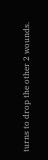turns to drop the other 2 wounds.